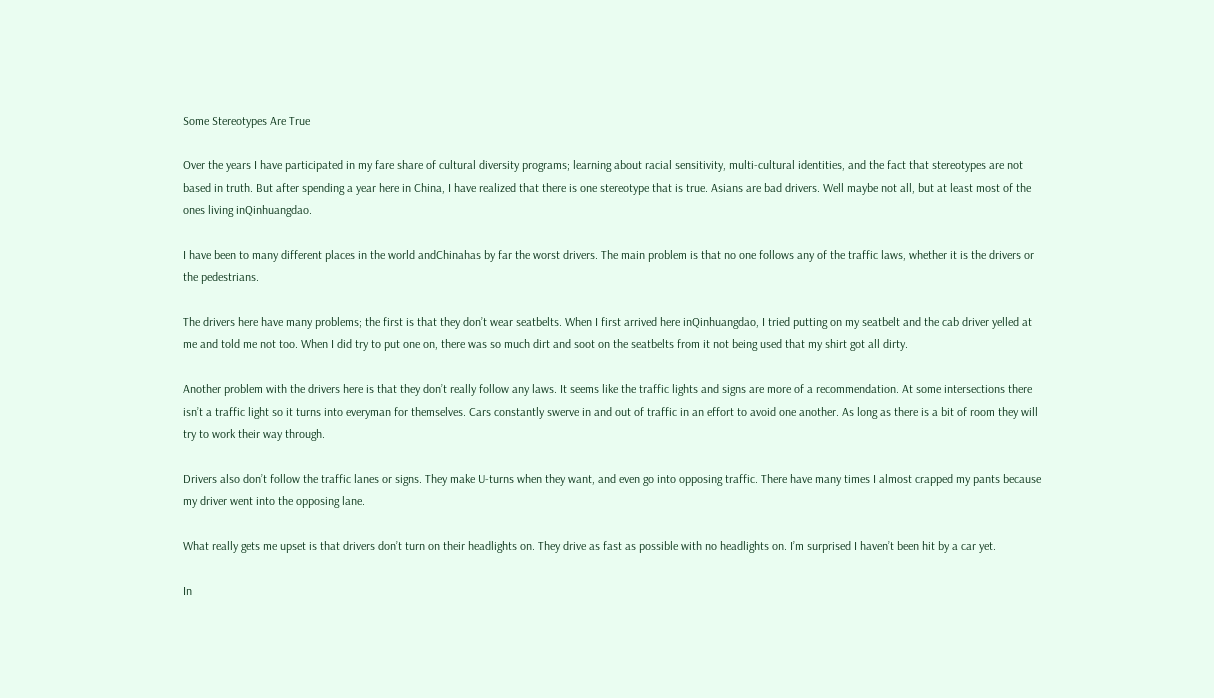Some Stereotypes Are True

Over the years I have participated in my fare share of cultural diversity programs; learning about racial sensitivity, multi-cultural identities, and the fact that stereotypes are not based in truth. But after spending a year here in China, I have realized that there is one stereotype that is true. Asians are bad drivers. Well maybe not all, but at least most of the ones living inQinhuangdao.

I have been to many different places in the world andChinahas by far the worst drivers. The main problem is that no one follows any of the traffic laws, whether it is the drivers or the pedestrians.

The drivers here have many problems; the first is that they don’t wear seatbelts. When I first arrived here inQinhuangdao, I tried putting on my seatbelt and the cab driver yelled at me and told me not too. When I did try to put one on, there was so much dirt and soot on the seatbelts from it not being used that my shirt got all dirty.

Another problem with the drivers here is that they don’t really follow any laws. It seems like the traffic lights and signs are more of a recommendation. At some intersections there isn’t a traffic light so it turns into everyman for themselves. Cars constantly swerve in and out of traffic in an effort to avoid one another. As long as there is a bit of room they will try to work their way through.

Drivers also don’t follow the traffic lanes or signs. They make U-turns when they want, and even go into opposing traffic. There have many times I almost crapped my pants because my driver went into the opposing lane.

What really gets me upset is that drivers don’t turn on their headlights on. They drive as fast as possible with no headlights on. I’m surprised I haven’t been hit by a car yet.

In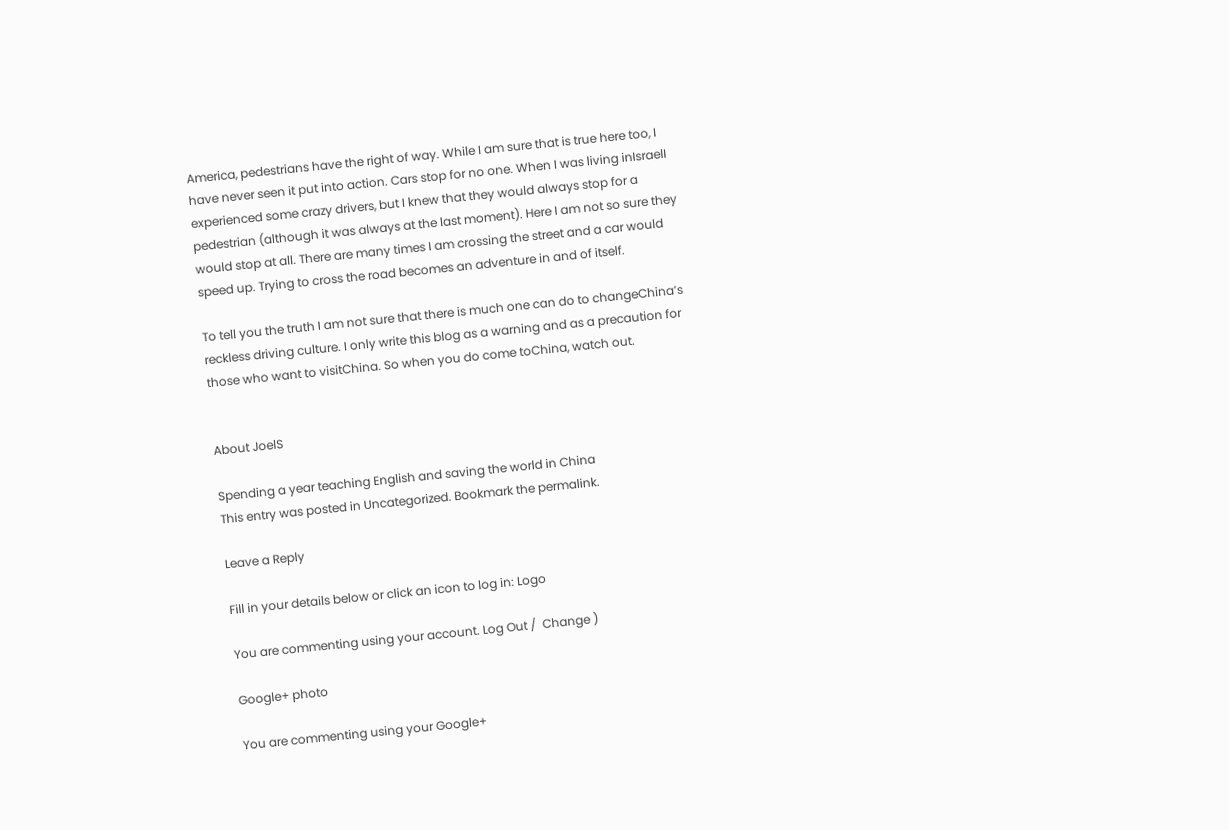America, pedestrians have the right of way. While I am sure that is true here too, I have never seen it put into action. Cars stop for no one. When I was living inIsraelI experienced some crazy drivers, but I knew that they would always stop for a pedestrian (although it was always at the last moment). Here I am not so sure they would stop at all. There are many times I am crossing the street and a car would speed up. Trying to cross the road becomes an adventure in and of itself.

To tell you the truth I am not sure that there is much one can do to changeChina’s reckless driving culture. I only write this blog as a warning and as a precaution for those who want to visitChina. So when you do come toChina, watch out.


About JoelS

Spending a year teaching English and saving the world in China
This entry was posted in Uncategorized. Bookmark the permalink.

Leave a Reply

Fill in your details below or click an icon to log in: Logo

You are commenting using your account. Log Out /  Change )

Google+ photo

You are commenting using your Google+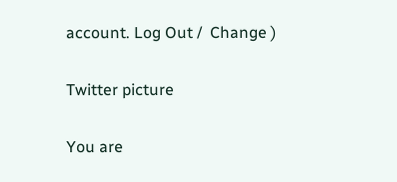account. Log Out /  Change )

Twitter picture

You are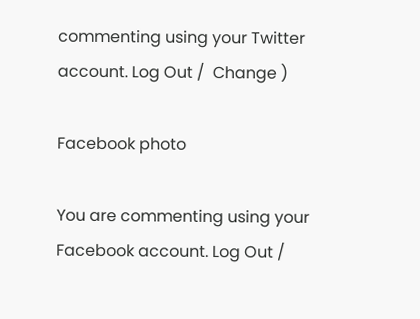commenting using your Twitter account. Log Out /  Change )

Facebook photo

You are commenting using your Facebook account. Log Out /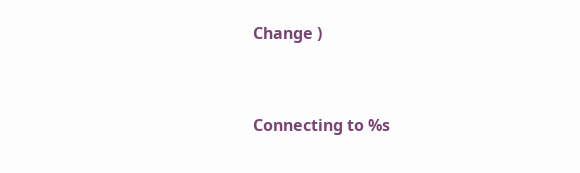Change )


Connecting to %s